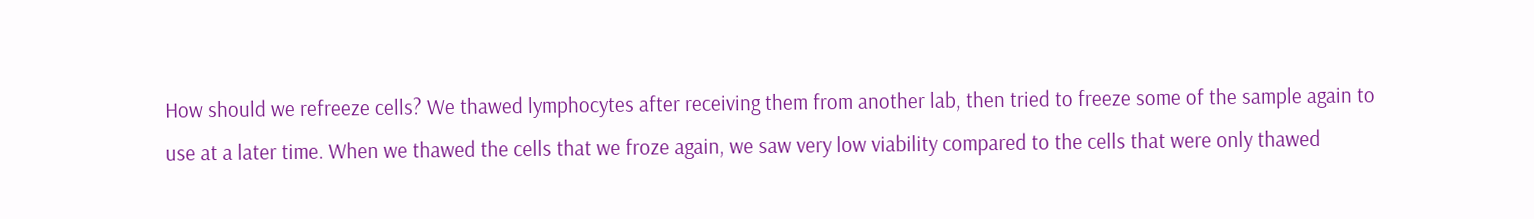How should we refreeze cells? We thawed lymphocytes after receiving them from another lab, then tried to freeze some of the sample again to use at a later time. When we thawed the cells that we froze again, we saw very low viability compared to the cells that were only thawed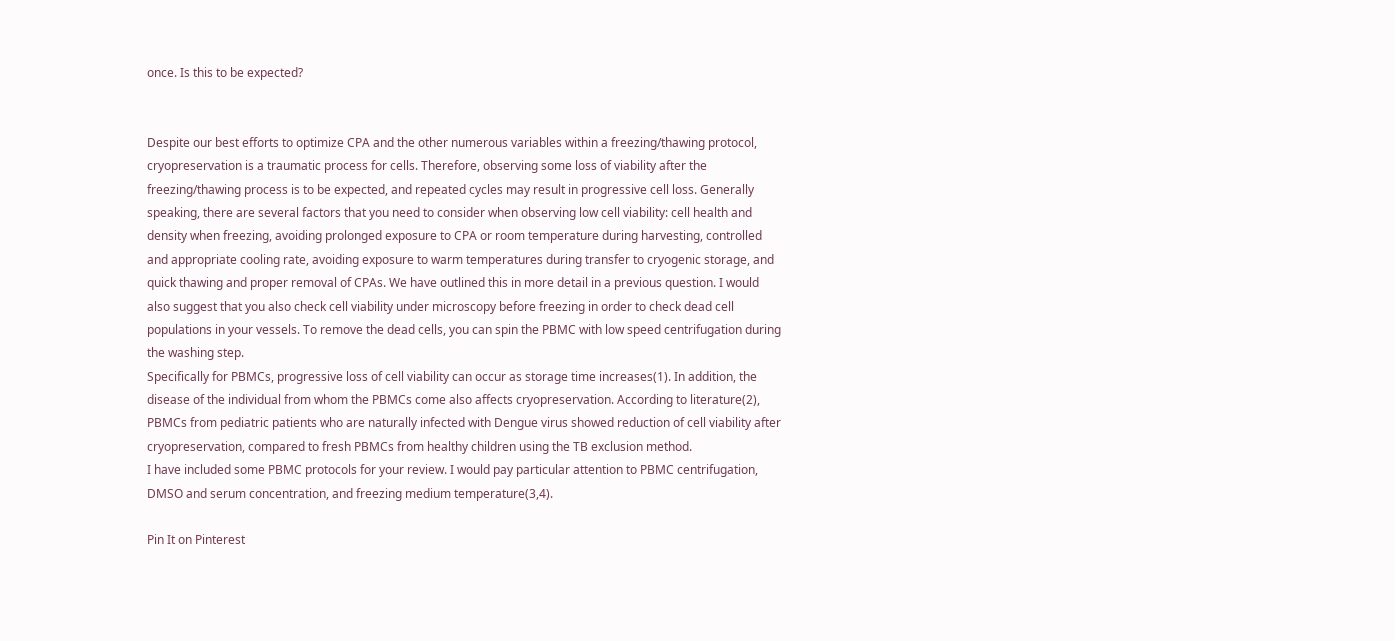once. Is this to be expected?


Despite our best efforts to optimize CPA and the other numerous variables within a freezing/thawing protocol, cryopreservation is a traumatic process for cells. Therefore, observing some loss of viability after the freezing/thawing process is to be expected, and repeated cycles may result in progressive cell loss. Generally speaking, there are several factors that you need to consider when observing low cell viability: cell health and density when freezing, avoiding prolonged exposure to CPA or room temperature during harvesting, controlled and appropriate cooling rate, avoiding exposure to warm temperatures during transfer to cryogenic storage, and quick thawing and proper removal of CPAs. We have outlined this in more detail in a previous question. I would also suggest that you also check cell viability under microscopy before freezing in order to check dead cell populations in your vessels. To remove the dead cells, you can spin the PBMC with low speed centrifugation during the washing step.
Specifically for PBMCs, progressive loss of cell viability can occur as storage time increases(1). In addition, the disease of the individual from whom the PBMCs come also affects cryopreservation. According to literature(2), PBMCs from pediatric patients who are naturally infected with Dengue virus showed reduction of cell viability after cryopreservation, compared to fresh PBMCs from healthy children using the TB exclusion method.
I have included some PBMC protocols for your review. I would pay particular attention to PBMC centrifugation, DMSO and serum concentration, and freezing medium temperature(3,4).

Pin It on Pinterest